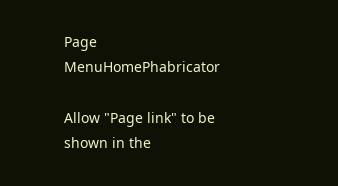Page MenuHomePhabricator

Allow "Page link" to be shown in the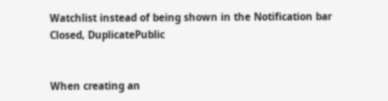Watchlist instead of being shown in the Notification bar
Closed, DuplicatePublic


When creating an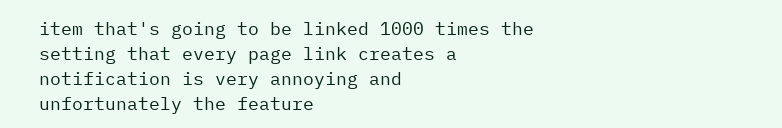item that's going to be linked 1000 times the setting that every page link creates a notification is very annoying and unfortunately the feature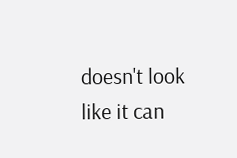doesn't look like it can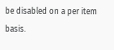be disabled on a per item basis.